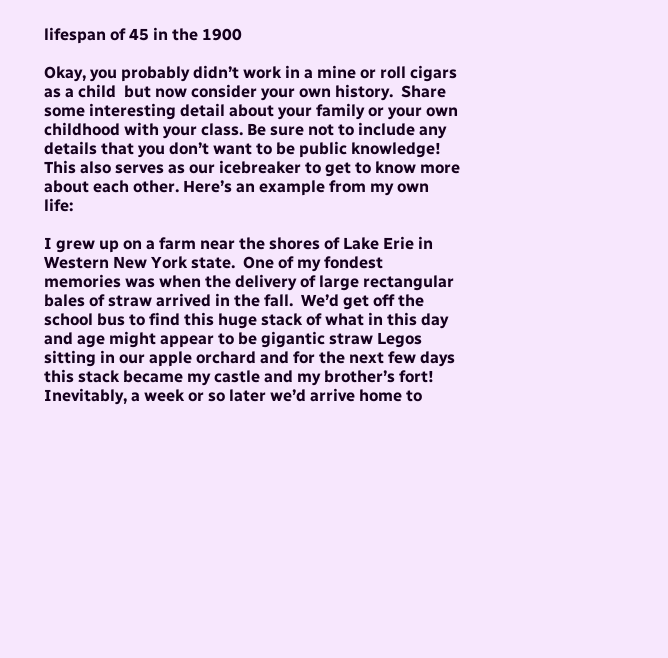lifespan of 45 in the 1900

Okay, you probably didn’t work in a mine or roll cigars as a child  but now consider your own history.  Share some interesting detail about your family or your own childhood with your class. Be sure not to include any details that you don’t want to be public knowledge!  This also serves as our icebreaker to get to know more about each other. Here’s an example from my own life:

I grew up on a farm near the shores of Lake Erie in Western New York state.  One of my fondest memories was when the delivery of large rectangular bales of straw arrived in the fall.  We’d get off the school bus to find this huge stack of what in this day and age might appear to be gigantic straw Legos sitting in our apple orchard and for the next few days this stack became my castle and my brother’s fort!  Inevitably, a week or so later we’d arrive home to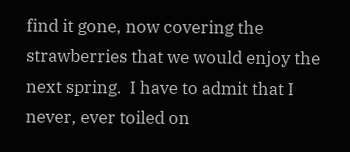find it gone, now covering the strawberries that we would enjoy the next spring.  I have to admit that I never, ever toiled on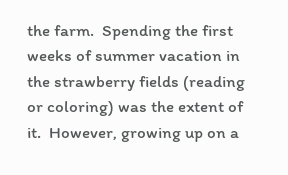the farm.  Spending the first weeks of summer vacation in the strawberry fields (reading or coloring) was the extent of it.  However, growing up on a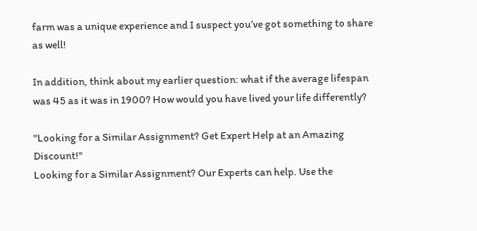farm was a unique experience and I suspect you’ve got something to share as well!

In addition, think about my earlier question: what if the average lifespan was 45 as it was in 1900? How would you have lived your life differently?

"Looking for a Similar Assignment? Get Expert Help at an Amazing Discount!"
Looking for a Similar Assignment? Our Experts can help. Use the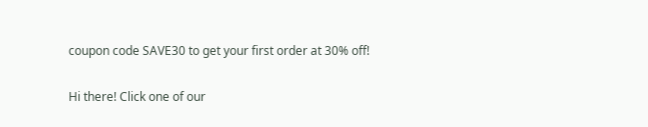coupon code SAVE30 to get your first order at 30% off!

Hi there! Click one of our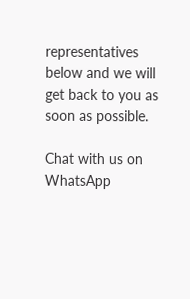representatives below and we will get back to you as soon as possible.

Chat with us on WhatsApp